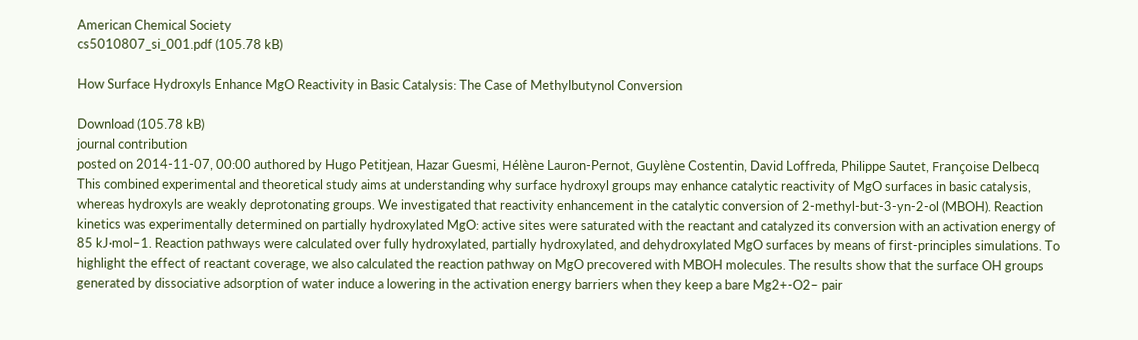American Chemical Society
cs5010807_si_001.pdf (105.78 kB)

How Surface Hydroxyls Enhance MgO Reactivity in Basic Catalysis: The Case of Methylbutynol Conversion

Download (105.78 kB)
journal contribution
posted on 2014-11-07, 00:00 authored by Hugo Petitjean, Hazar Guesmi, Hélène Lauron-Pernot, Guylène Costentin, David Loffreda, Philippe Sautet, Françoise Delbecq
This combined experimental and theoretical study aims at understanding why surface hydroxyl groups may enhance catalytic reactivity of MgO surfaces in basic catalysis, whereas hydroxyls are weakly deprotonating groups. We investigated that reactivity enhancement in the catalytic conversion of 2-methyl-but-3-yn-2-ol (MBOH). Reaction kinetics was experimentally determined on partially hydroxylated MgO: active sites were saturated with the reactant and catalyzed its conversion with an activation energy of 85 kJ·mol–1. Reaction pathways were calculated over fully hydroxylated, partially hydroxylated, and dehydroxylated MgO surfaces by means of first-principles simulations. To highlight the effect of reactant coverage, we also calculated the reaction pathway on MgO precovered with MBOH molecules. The results show that the surface OH groups generated by dissociative adsorption of water induce a lowering in the activation energy barriers when they keep a bare Mg2+-O2– pair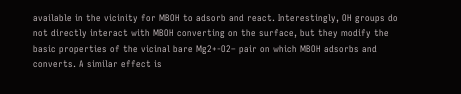available in the vicinity for MBOH to adsorb and react. Interestingly, OH groups do not directly interact with MBOH converting on the surface, but they modify the basic properties of the vicinal bare Mg2+-O2– pair on which MBOH adsorbs and converts. A similar effect is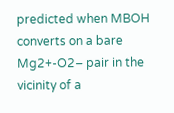predicted when MBOH converts on a bare Mg2+-O2– pair in the vicinity of a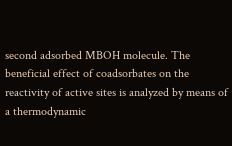second adsorbed MBOH molecule. The beneficial effect of coadsorbates on the reactivity of active sites is analyzed by means of a thermodynamic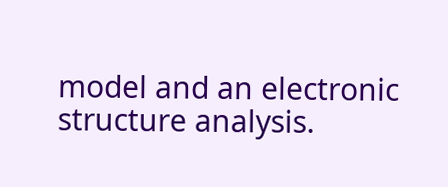model and an electronic structure analysis.